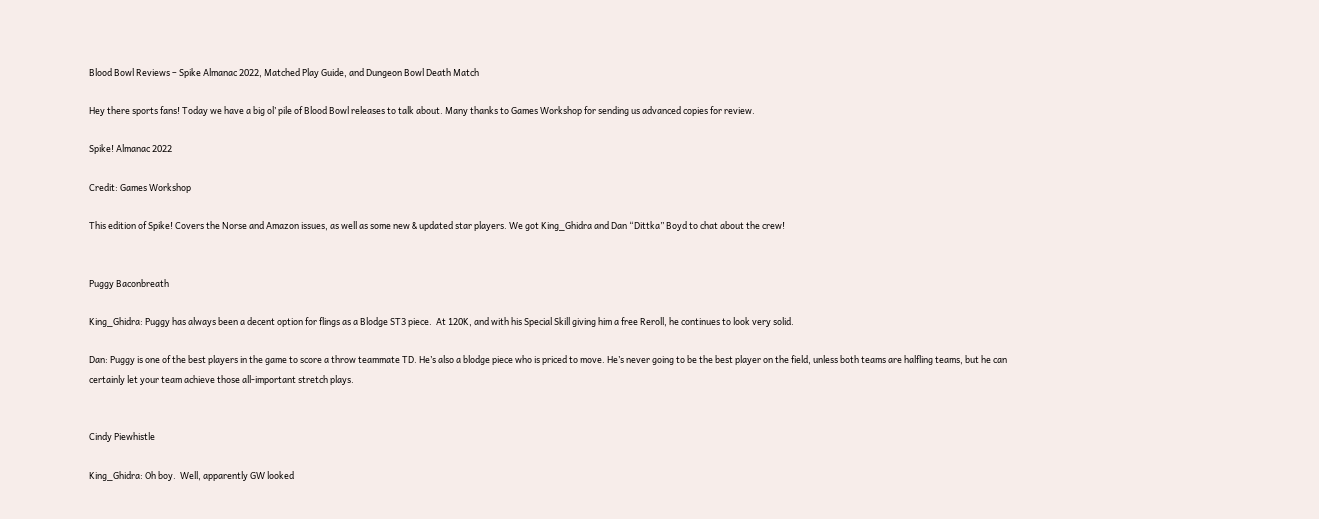Blood Bowl Reviews – Spike Almanac 2022, Matched Play Guide, and Dungeon Bowl Death Match

Hey there sports fans! Today we have a big ol’ pile of Blood Bowl releases to talk about. Many thanks to Games Workshop for sending us advanced copies for review.

Spike! Almanac 2022

Credit: Games Workshop

This edition of Spike! Covers the Norse and Amazon issues, as well as some new & updated star players. We got King_Ghidra and Dan “Dittka” Boyd to chat about the crew!


Puggy Baconbreath

King_Ghidra: Puggy has always been a decent option for flings as a Blodge ST3 piece.  At 120K, and with his Special Skill giving him a free Reroll, he continues to look very solid.

Dan: Puggy is one of the best players in the game to score a throw teammate TD. He’s also a blodge piece who is priced to move. He’s never going to be the best player on the field, unless both teams are halfling teams, but he can certainly let your team achieve those all-important stretch plays.


Cindy Piewhistle

King_Ghidra: Oh boy.  Well, apparently GW looked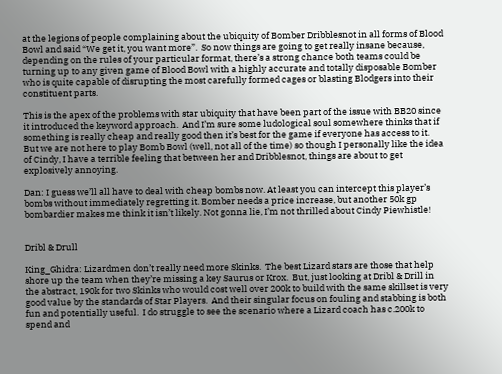at the legions of people complaining about the ubiquity of Bomber Dribblesnot in all forms of Blood Bowl and said “We get it, you want more”.  So now things are going to get really insane because, depending on the rules of your particular format, there’s a strong chance both teams could be turning up to any given game of Blood Bowl with a highly accurate and totally disposable Bomber who is quite capable of disrupting the most carefully formed cages or blasting Blodgers into their constituent parts.

This is the apex of the problems with star ubiquity that have been part of the issue with BB20 since it introduced the keyword approach.  And I’m sure some ludological soul somewhere thinks that if something is really cheap and really good then it’s best for the game if everyone has access to it.  But we are not here to play Bomb Bowl (well, not all of the time) so though I personally like the idea of Cindy, I have a terrible feeling that between her and Dribblesnot, things are about to get explosively annoying.

Dan: I guess we’ll all have to deal with cheap bombs now. At least you can intercept this player’s bombs without immediately regretting it. Bomber needs a price increase, but another 50k gp bombardier makes me think it isn’t likely. Not gonna lie, I’m not thrilled about Cindy Piewhistle!


Dribl & Drull

King_Ghidra: Lizardmen don’t really need more Skinks.  The best Lizard stars are those that help shore up the team when they’re missing a key Saurus or Krox.  But, just looking at Dribl & Drill in the abstract, 190k for two Skinks who would cost well over 200k to build with the same skillset is very good value by the standards of Star Players.  And their singular focus on fouling and stabbing is both fun and potentially useful.  I do struggle to see the scenario where a Lizard coach has c.200k to spend and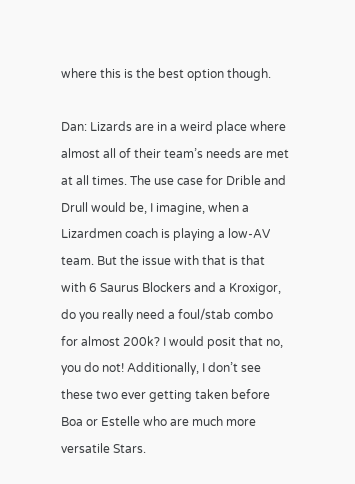where this is the best option though.

Dan: Lizards are in a weird place where almost all of their team’s needs are met at all times. The use case for Drible and Drull would be, I imagine, when a Lizardmen coach is playing a low-AV team. But the issue with that is that with 6 Saurus Blockers and a Kroxigor, do you really need a foul/stab combo for almost 200k? I would posit that no, you do not! Additionally, I don’t see these two ever getting taken before Boa or Estelle who are much more versatile Stars.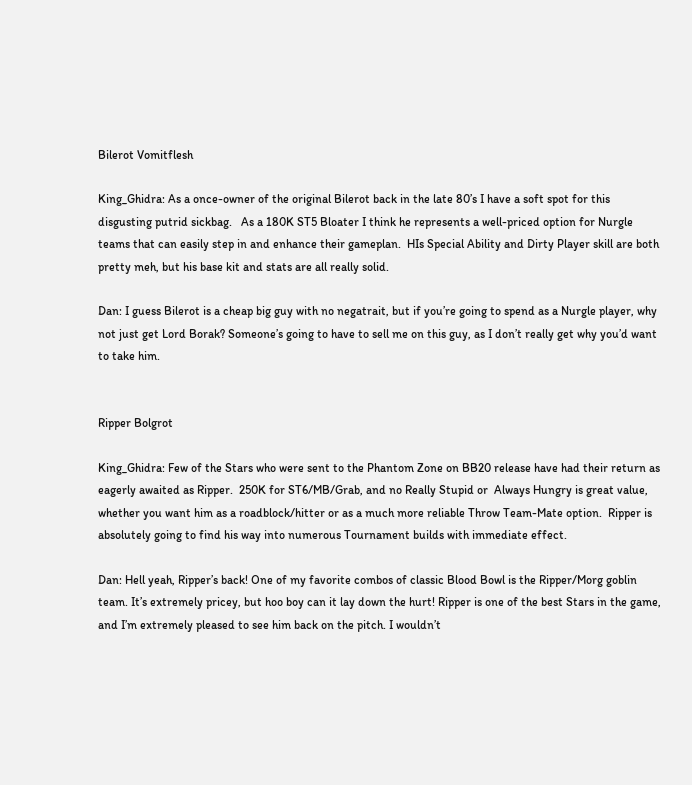Bilerot Vomitflesh

King_Ghidra: As a once-owner of the original Bilerot back in the late 80’s I have a soft spot for this disgusting putrid sickbag.   As a 180K ST5 Bloater I think he represents a well-priced option for Nurgle teams that can easily step in and enhance their gameplan.  HIs Special Ability and Dirty Player skill are both pretty meh, but his base kit and stats are all really solid.

Dan: I guess Bilerot is a cheap big guy with no negatrait, but if you’re going to spend as a Nurgle player, why not just get Lord Borak? Someone’s going to have to sell me on this guy, as I don’t really get why you’d want to take him.


Ripper Bolgrot

King_Ghidra: Few of the Stars who were sent to the Phantom Zone on BB20 release have had their return as eagerly awaited as Ripper.  250K for ST6/MB/Grab, and no Really Stupid or  Always Hungry is great value, whether you want him as a roadblock/hitter or as a much more reliable Throw Team-Mate option.  Ripper is absolutely going to find his way into numerous Tournament builds with immediate effect.

Dan: Hell yeah, Ripper’s back! One of my favorite combos of classic Blood Bowl is the Ripper/Morg goblin team. It’s extremely pricey, but hoo boy can it lay down the hurt! Ripper is one of the best Stars in the game, and I’m extremely pleased to see him back on the pitch. I wouldn’t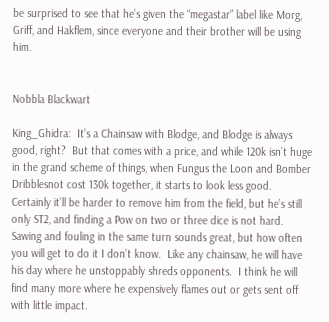be surprised to see that he’s given the “megastar” label like Morg, Griff, and Hakflem, since everyone and their brother will be using him.


Nobbla Blackwart

King_Ghidra:  It’s a Chainsaw with Blodge, and Blodge is always good, right?  But that comes with a price, and while 120k isn’t huge in the grand scheme of things, when Fungus the Loon and Bomber Dribblesnot cost 130k together, it starts to look less good.  Certainly it’ll be harder to remove him from the field, but he’s still only ST2, and finding a Pow on two or three dice is not hard.  Sawing and fouling in the same turn sounds great, but how often you will get to do it I don’t know.  Like any chainsaw, he will have his day where he unstoppably shreds opponents.  I think he will find many more where he expensively flames out or gets sent off with little impact.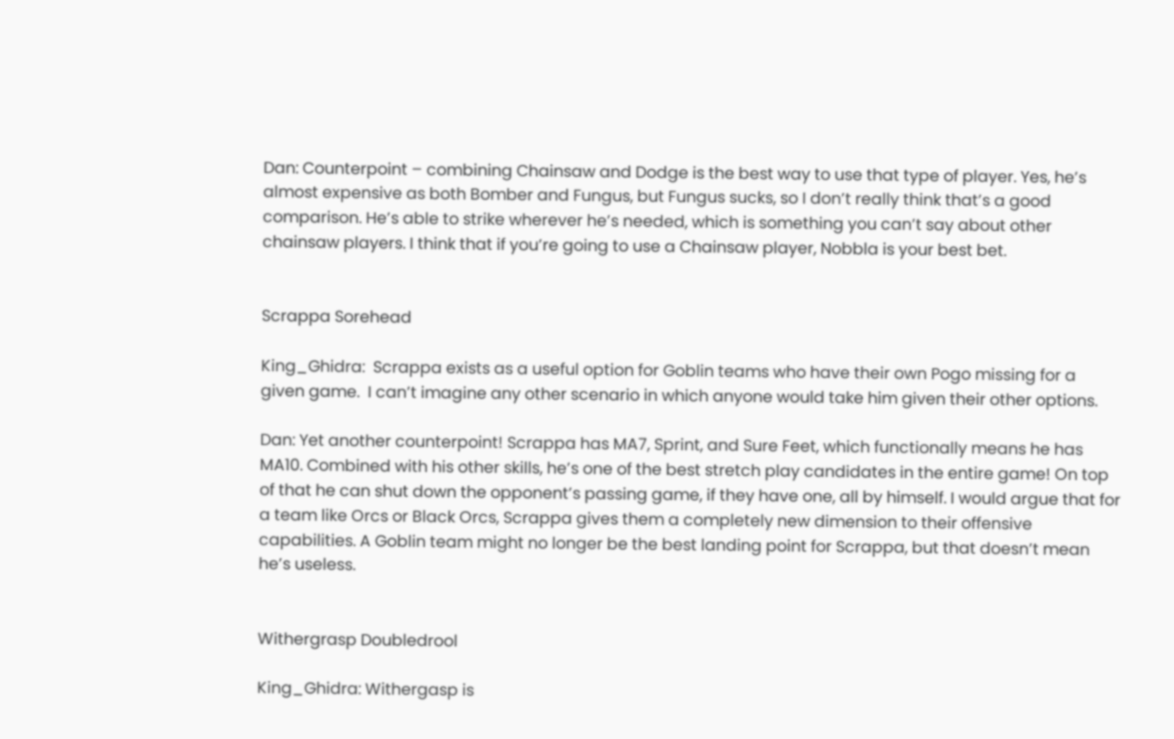Dan: Counterpoint – combining Chainsaw and Dodge is the best way to use that type of player. Yes, he’s almost expensive as both Bomber and Fungus, but Fungus sucks, so I don’t really think that’s a good comparison. He’s able to strike wherever he’s needed, which is something you can’t say about other chainsaw players. I think that if you’re going to use a Chainsaw player, Nobbla is your best bet.


Scrappa Sorehead

King_Ghidra:  Scrappa exists as a useful option for Goblin teams who have their own Pogo missing for a given game.  I can’t imagine any other scenario in which anyone would take him given their other options.

Dan: Yet another counterpoint! Scrappa has MA7, Sprint, and Sure Feet, which functionally means he has MA10. Combined with his other skills, he’s one of the best stretch play candidates in the entire game! On top of that he can shut down the opponent’s passing game, if they have one, all by himself. I would argue that for a team like Orcs or Black Orcs, Scrappa gives them a completely new dimension to their offensive capabilities. A Goblin team might no longer be the best landing point for Scrappa, but that doesn’t mean he’s useless.


Withergrasp Doubledrool

King_Ghidra: Withergasp is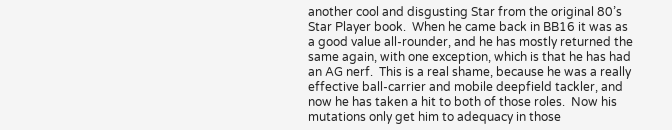another cool and disgusting Star from the original 80’s Star Player book.  When he came back in BB16 it was as a good value all-rounder, and he has mostly returned the same again, with one exception, which is that he has had an AG nerf.  This is a real shame, because he was a really effective ball-carrier and mobile deepfield tackler, and now he has taken a hit to both of those roles.  Now his mutations only get him to adequacy in those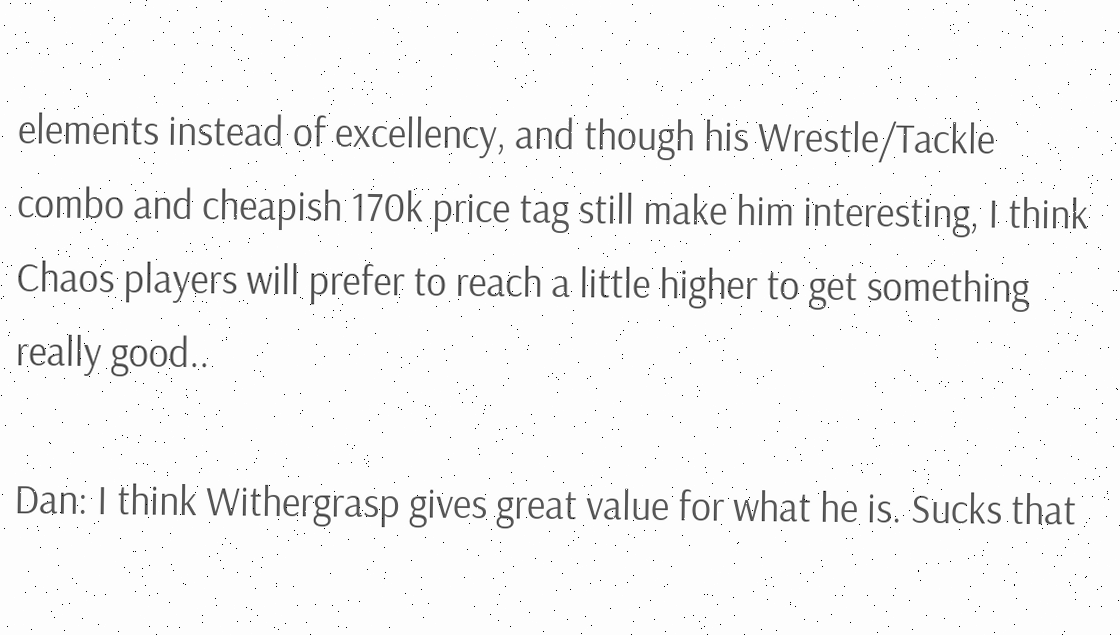elements instead of excellency, and though his Wrestle/Tackle combo and cheapish 170k price tag still make him interesting, I think Chaos players will prefer to reach a little higher to get something really good..

Dan: I think Withergrasp gives great value for what he is. Sucks that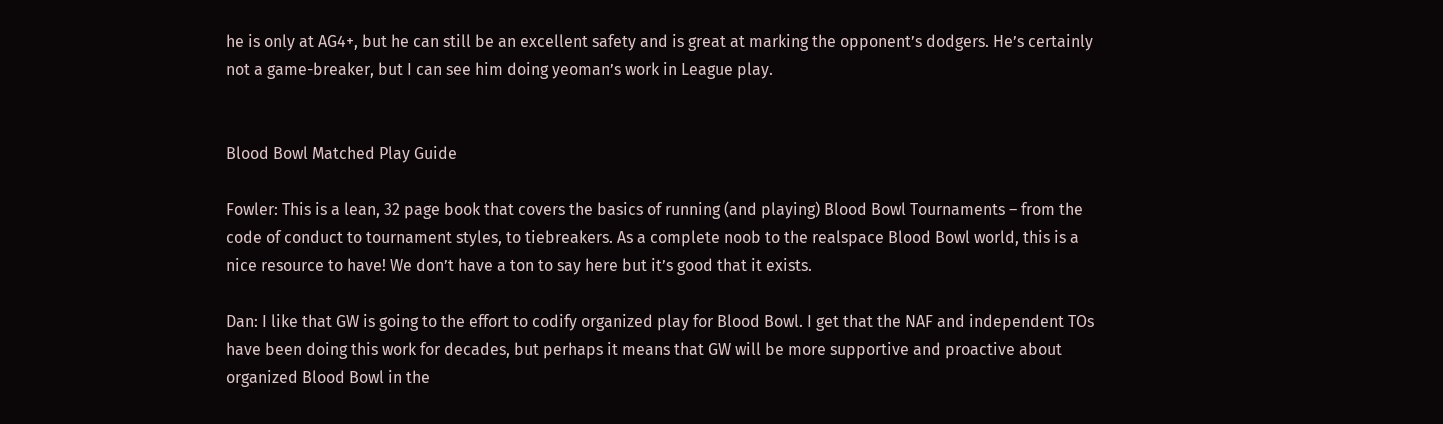he is only at AG4+, but he can still be an excellent safety and is great at marking the opponent’s dodgers. He’s certainly not a game-breaker, but I can see him doing yeoman’s work in League play.


Blood Bowl Matched Play Guide

Fowler: This is a lean, 32 page book that covers the basics of running (and playing) Blood Bowl Tournaments – from the code of conduct to tournament styles, to tiebreakers. As a complete noob to the realspace Blood Bowl world, this is a nice resource to have! We don’t have a ton to say here but it’s good that it exists.

Dan: I like that GW is going to the effort to codify organized play for Blood Bowl. I get that the NAF and independent TOs have been doing this work for decades, but perhaps it means that GW will be more supportive and proactive about organized Blood Bowl in the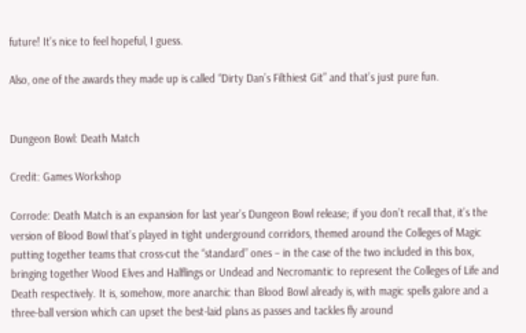future! It’s nice to feel hopeful, I guess.

Also, one of the awards they made up is called “Dirty Dan’s Filthiest Git” and that’s just pure fun.


Dungeon Bowl: Death Match

Credit: Games Workshop

Corrode: Death Match is an expansion for last year’s Dungeon Bowl release; if you don’t recall that, it’s the version of Blood Bowl that’s played in tight underground corridors, themed around the Colleges of Magic putting together teams that cross-cut the “standard” ones – in the case of the two included in this box, bringing together Wood Elves and Halflings or Undead and Necromantic to represent the Colleges of Life and Death respectively. It is, somehow, more anarchic than Blood Bowl already is, with magic spells galore and a three-ball version which can upset the best-laid plans as passes and tackles fly around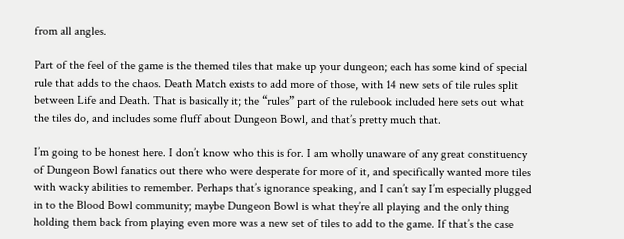from all angles.

Part of the feel of the game is the themed tiles that make up your dungeon; each has some kind of special rule that adds to the chaos. Death Match exists to add more of those, with 14 new sets of tile rules split between Life and Death. That is basically it; the “rules” part of the rulebook included here sets out what the tiles do, and includes some fluff about Dungeon Bowl, and that’s pretty much that.

I’m going to be honest here. I don’t know who this is for. I am wholly unaware of any great constituency of Dungeon Bowl fanatics out there who were desperate for more of it, and specifically wanted more tiles with wacky abilities to remember. Perhaps that’s ignorance speaking, and I can’t say I’m especially plugged in to the Blood Bowl community; maybe Dungeon Bowl is what they’re all playing and the only thing holding them back from playing even more was a new set of tiles to add to the game. If that’s the case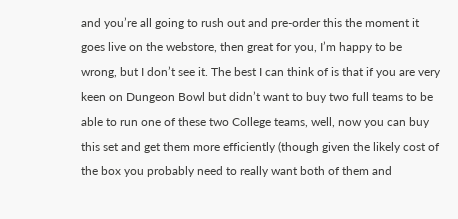and you’re all going to rush out and pre-order this the moment it goes live on the webstore, then great for you, I’m happy to be wrong, but I don’t see it. The best I can think of is that if you are very keen on Dungeon Bowl but didn’t want to buy two full teams to be able to run one of these two College teams, well, now you can buy this set and get them more efficiently (though given the likely cost of the box you probably need to really want both of them and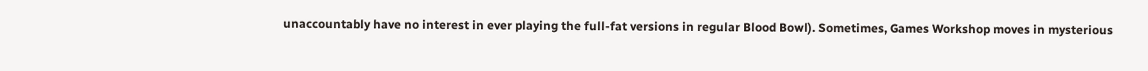unaccountably have no interest in ever playing the full-fat versions in regular Blood Bowl). Sometimes, Games Workshop moves in mysterious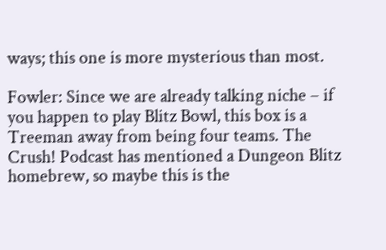ways; this one is more mysterious than most.

Fowler: Since we are already talking niche – if you happen to play Blitz Bowl, this box is a Treeman away from being four teams. The Crush! Podcast has mentioned a Dungeon Blitz homebrew, so maybe this is the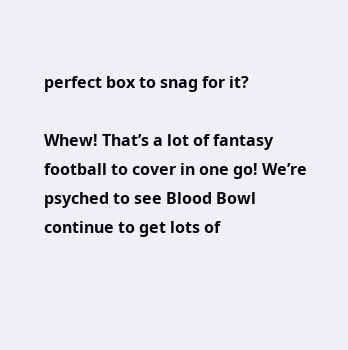perfect box to snag for it?

Whew! That’s a lot of fantasy football to cover in one go! We’re psyched to see Blood Bowl continue to get lots of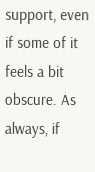support, even if some of it feels a bit obscure. As always, if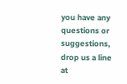you have any questions or suggestions, drop us a line at